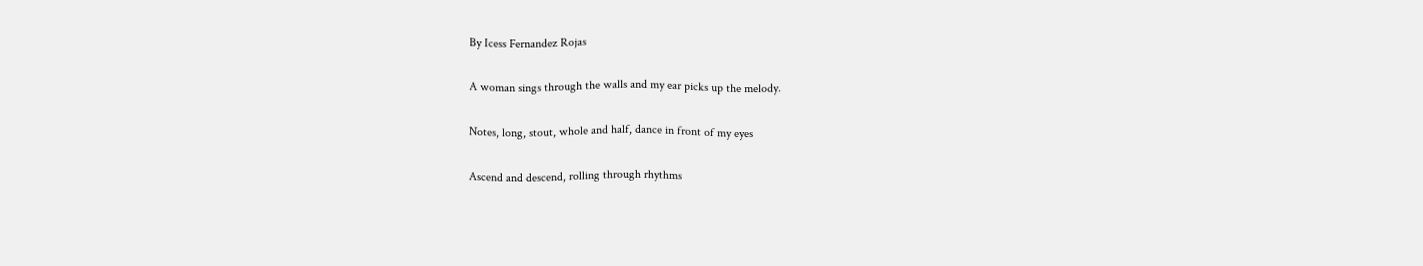By Icess Fernandez Rojas

A woman sings through the walls and my ear picks up the melody.

Notes, long, stout, whole and half, dance in front of my eyes

Ascend and descend, rolling through rhythms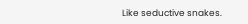Like seductive snakes.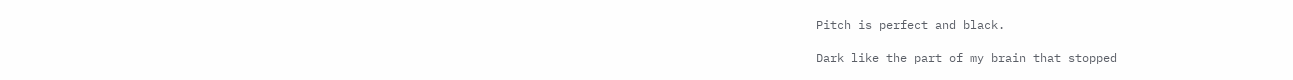Pitch is perfect and black.

Dark like the part of my brain that stopped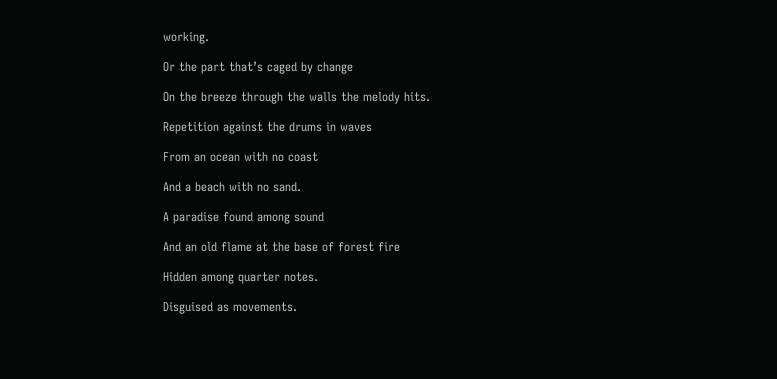working.

Or the part that’s caged by change

On the breeze through the walls the melody hits.

Repetition against the drums in waves

From an ocean with no coast

And a beach with no sand.

A paradise found among sound

And an old flame at the base of forest fire

Hidden among quarter notes.

Disguised as movements.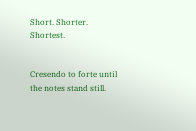Short. Shorter. Shortest.


Cresendo to forte until the notes stand still.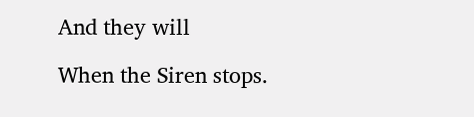And they will

When the Siren stops.